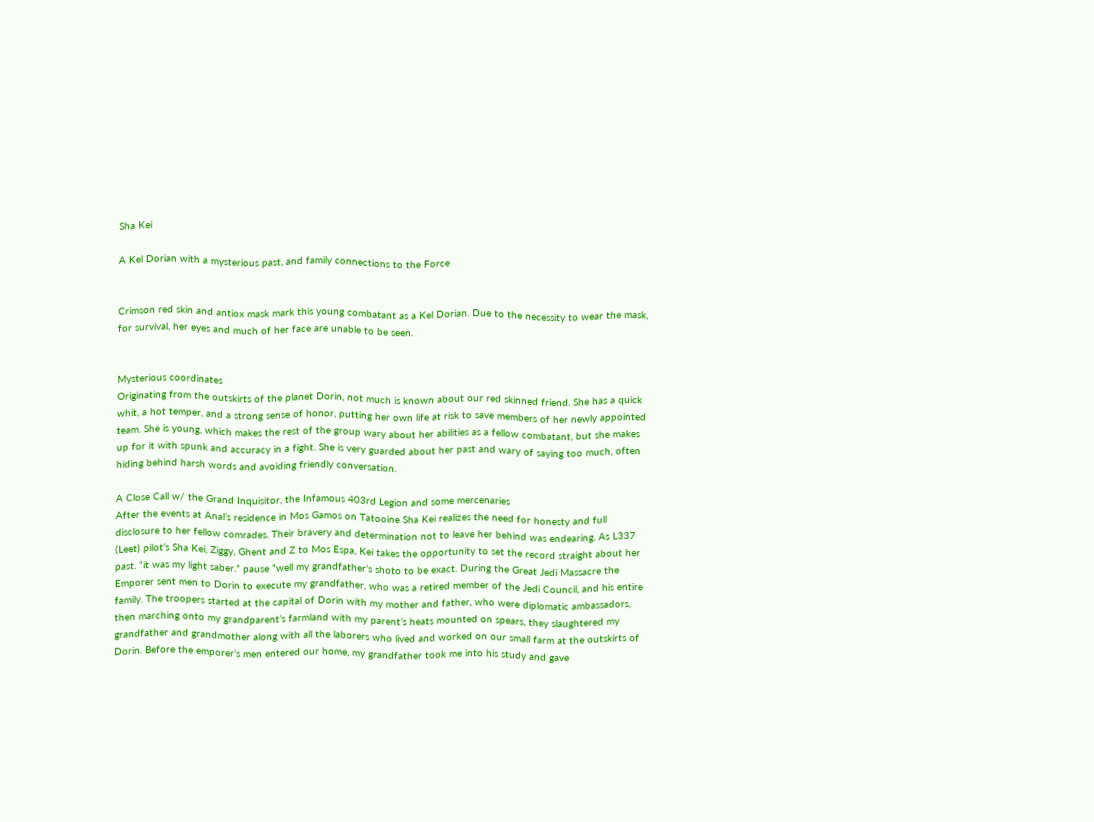Sha Kei

A Kel Dorian with a mysterious past, and family connections to the Force


Crimson red skin and antiox mask mark this young combatant as a Kel Dorian. Due to the necessity to wear the mask, for survival, her eyes and much of her face are unable to be seen.


Mysterious coordinates
Originating from the outskirts of the planet Dorin, not much is known about our red skinned friend. She has a quick whit, a hot temper, and a strong sense of honor, putting her own life at risk to save members of her newly appointed team. She is young, which makes the rest of the group wary about her abilities as a fellow combatant, but she makes up for it with spunk and accuracy in a fight. She is very guarded about her past and wary of saying too much, often hiding behind harsh words and avoiding friendly conversation.

A Close Call w/ the Grand Inquisitor, the Infamous 403rd Legion and some mercenaries
After the events at Anal’s residence in Mos Gamos on Tatooine Sha Kei realizes the need for honesty and full disclosure to her fellow comrades. Their bravery and determination not to leave her behind was endearing. As L337 (Leet) pilot’s Sha Kei, Ziggy, Ghent and Z to Mos Espa, Kei takes the opportunity to set the record straight about her past. “it was my light saber.” pause “well my grandfather’s shoto to be exact. During the Great Jedi Massacre the Emporer sent men to Dorin to execute my grandfather, who was a retired member of the Jedi Council, and his entire family. The troopers started at the capital of Dorin with my mother and father, who were diplomatic ambassadors, then marching onto my grandparent’s farmland with my parent’s heats mounted on spears, they slaughtered my grandfather and grandmother along with all the laborers who lived and worked on our small farm at the outskirts of Dorin. Before the emporer’s men entered our home, my grandfather took me into his study and gave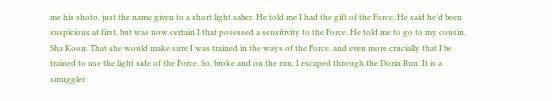me his shoto, just the name given to a short light saber. He told me I had the gift of the Force. He said he’d been suspicious at first, but was now certain I that posessed a sensitivity to the Force. He told me to go to my cousin, Sha Koon. That she would make sure I was trained in the ways of the Force, and even more crucially that I be trained to use the light side of the Force. So, broke and on the run, I escaped through the Dorin Run. It is a smuggler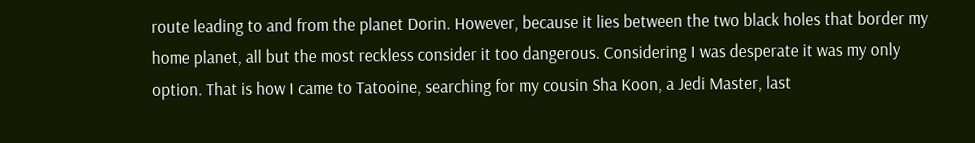route leading to and from the planet Dorin. However, because it lies between the two black holes that border my home planet, all but the most reckless consider it too dangerous. Considering I was desperate it was my only option. That is how I came to Tatooine, searching for my cousin Sha Koon, a Jedi Master, last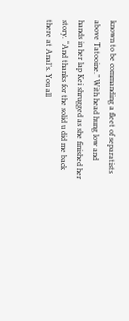known to be commanding a fleet of separatists above Tatooine.” With head hung low and hands in her lap Kei shrugged as she finished her story. “And thanks for the solid u did me back there at Anal’s. You all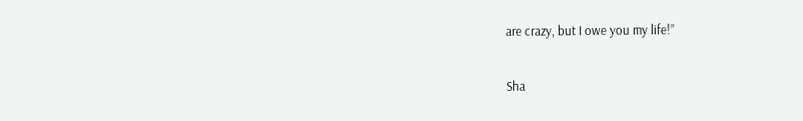are crazy, but I owe you my life!”

Sha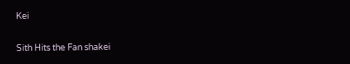Kei

Sith Hits the Fan shakei